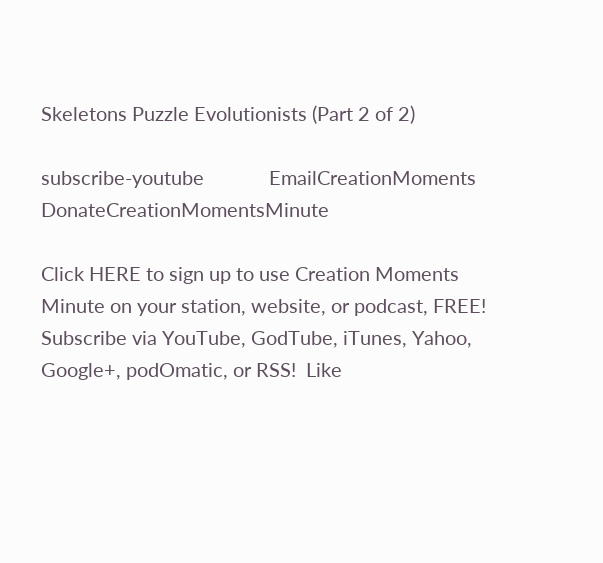Skeletons Puzzle Evolutionists (Part 2 of 2)

subscribe-youtube             EmailCreationMoments              DonateCreationMomentsMinute

Click HERE to sign up to use Creation Moments Minute on your station, website, or podcast, FREE!  Subscribe via YouTube, GodTube, iTunes, Yahoo, Google+, podOmatic, or RSS!  Like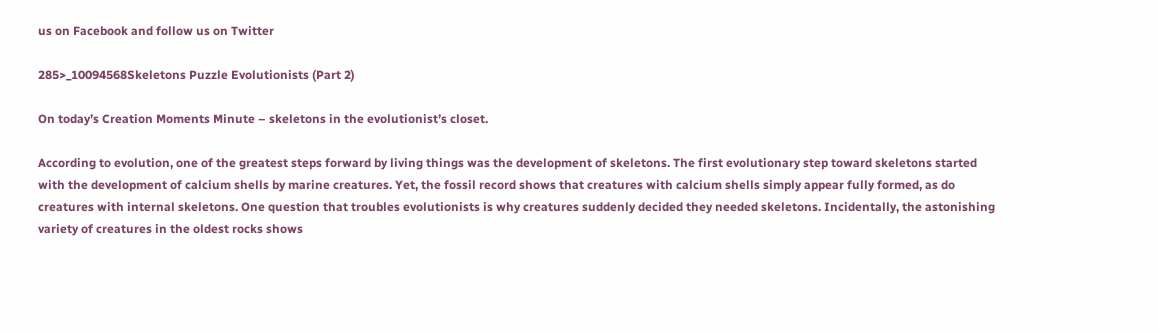us on Facebook and follow us on Twitter

285>_10094568Skeletons Puzzle Evolutionists (Part 2)

On today’s Creation Moments Minute – skeletons in the evolutionist’s closet.

According to evolution, one of the greatest steps forward by living things was the development of skeletons. The first evolutionary step toward skeletons started with the development of calcium shells by marine creatures. Yet, the fossil record shows that creatures with calcium shells simply appear fully formed, as do creatures with internal skeletons. One question that troubles evolutionists is why creatures suddenly decided they needed skeletons. Incidentally, the astonishing variety of creatures in the oldest rocks shows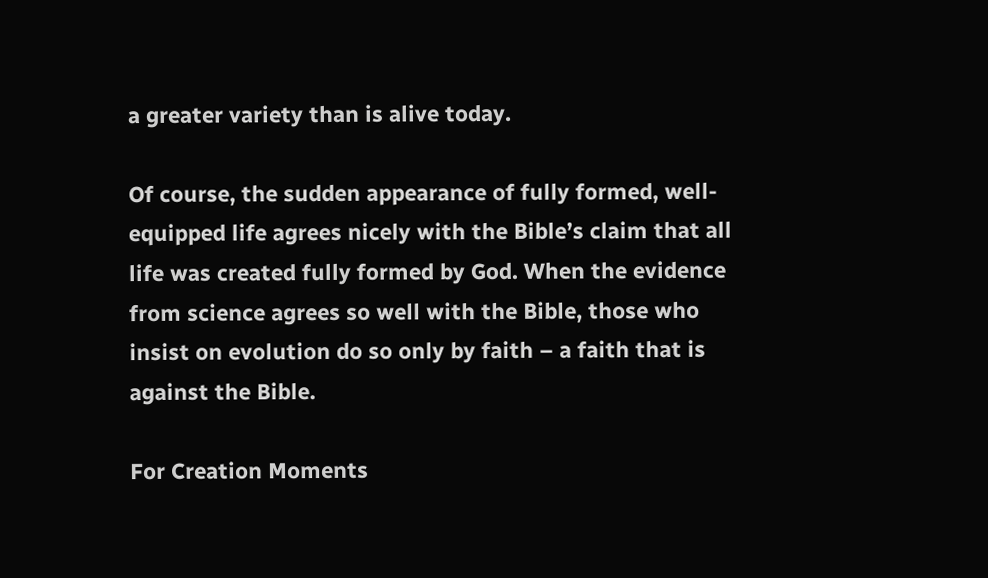a greater variety than is alive today.

Of course, the sudden appearance of fully formed, well-equipped life agrees nicely with the Bible’s claim that all life was created fully formed by God. When the evidence from science agrees so well with the Bible, those who insist on evolution do so only by faith – a faith that is against the Bible.

For Creation Moments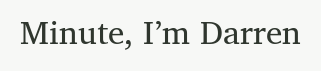Minute, I’m Darren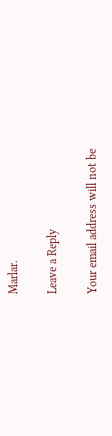Marlar.

Leave a Reply

Your email address will not be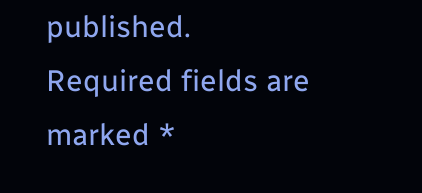published. Required fields are marked *